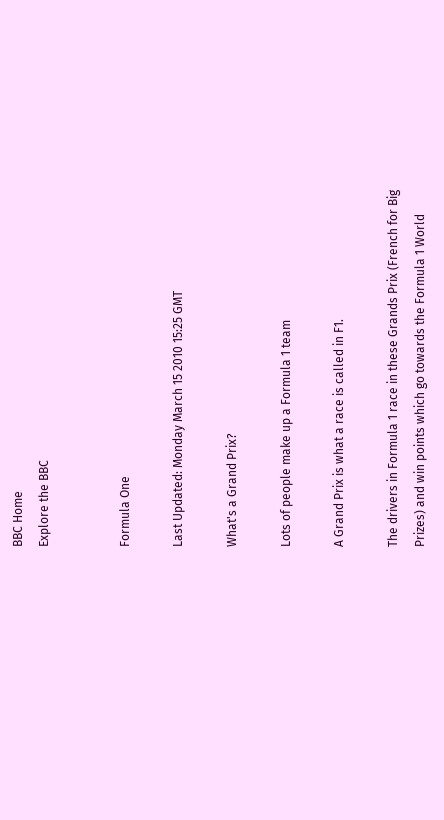BBC Home
Explore the BBC


Formula One

Last Updated: Monday March 15 2010 15:25 GMT

What's a Grand Prix?

Lots of people make up a Formula 1 team

A Grand Prix is what a race is called in F1.

The drivers in Formula 1 race in these Grands Prix (French for Big Prizes) and win points which go towards the Formula 1 World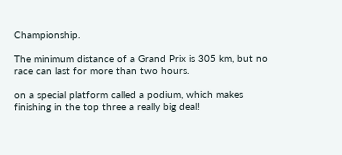Championship.

The minimum distance of a Grand Prix is 305 km, but no race can last for more than two hours.

on a special platform called a podium, which makes finishing in the top three a really big deal!